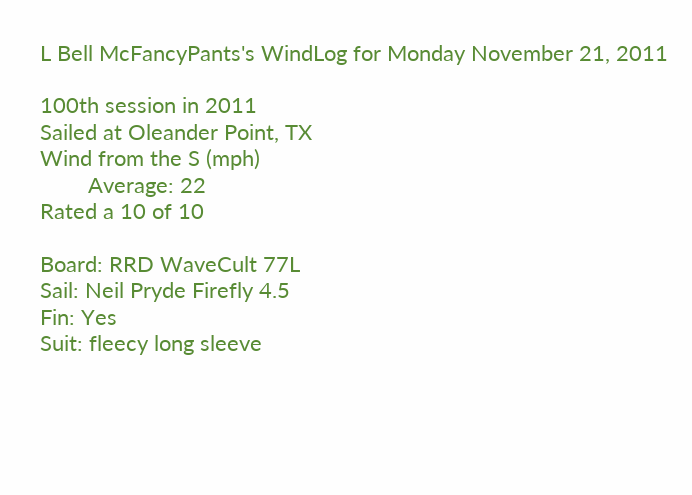L Bell McFancyPants's WindLog for Monday November 21, 2011

100th session in 2011
Sailed at Oleander Point, TX
Wind from the S (mph)
        Average: 22
Rated a 10 of 10

Board: RRD WaveCult 77L
Sail: Neil Pryde Firefly 4.5
Fin: Yes
Suit: fleecy long sleeve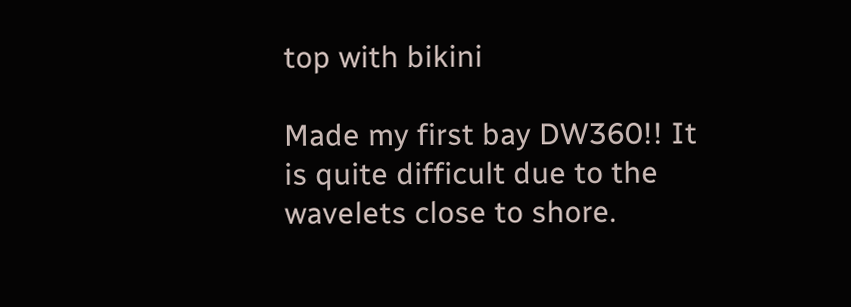top with bikini

Made my first bay DW360!! It is quite difficult due to the wavelets close to shore.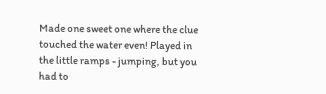Made one sweet one where the clue touched the water even! Played in the little ramps - jumping, but you had to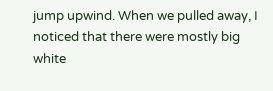jump upwind. When we pulled away, I noticed that there were mostly big white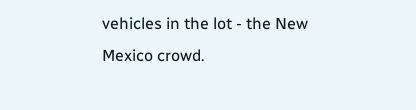vehicles in the lot - the New Mexico crowd.